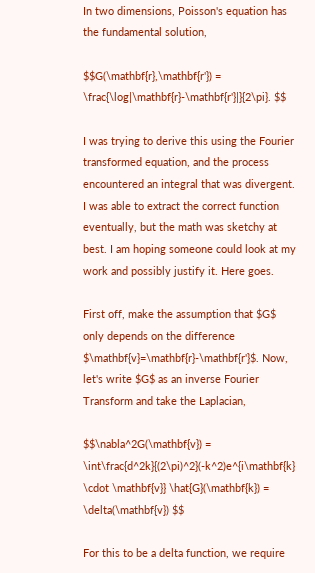In two dimensions, Poisson's equation has the fundamental solution,

$$G(\mathbf{r},\mathbf{r'}) = \frac{\log|\mathbf{r}-\mathbf{r'}|}{2\pi}. $$

I was trying to derive this using the Fourier transformed equation, and the process encountered an integral that was divergent. I was able to extract the correct function eventually, but the math was sketchy at best. I am hoping someone could look at my work and possibly justify it. Here goes.

First off, make the assumption that $G$ only depends on the difference $\mathbf{v}=\mathbf{r}-\mathbf{r'}$. Now, let's write $G$ as an inverse Fourier Transform and take the Laplacian,

$$\nabla^2G(\mathbf{v}) = \int\frac{d^2k}{(2\pi)^2}(-k^2)e^{i\mathbf{k} \cdot \mathbf{v}} \hat{G}(\mathbf{k}) = \delta(\mathbf{v}) $$

For this to be a delta function, we require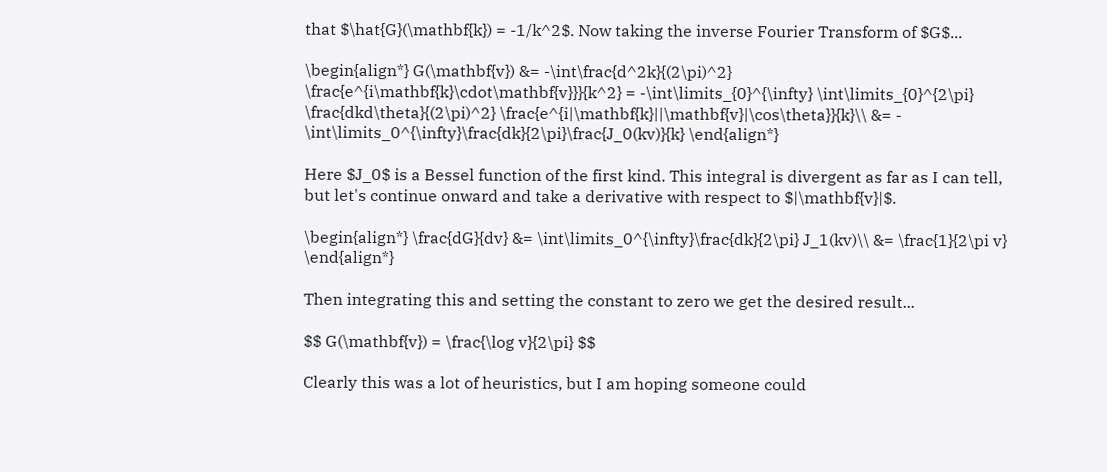that $\hat{G}(\mathbf{k}) = -1/k^2$. Now taking the inverse Fourier Transform of $G$...

\begin{align*} G(\mathbf{v}) &= -\int\frac{d^2k}{(2\pi)^2} \frac{e^{i\mathbf{k}\cdot\mathbf{v}}}{k^2} = -\int\limits_{0}^{\infty} \int\limits_{0}^{2\pi} \frac{dkd\theta}{(2\pi)^2} \frac{e^{i|\mathbf{k}||\mathbf{v}|\cos\theta}}{k}\\ &= - \int\limits_0^{\infty}\frac{dk}{2\pi}\frac{J_0(kv)}{k} \end{align*}

Here $J_0$ is a Bessel function of the first kind. This integral is divergent as far as I can tell, but let's continue onward and take a derivative with respect to $|\mathbf{v}|$.

\begin{align*} \frac{dG}{dv} &= \int\limits_0^{\infty}\frac{dk}{2\pi} J_1(kv)\\ &= \frac{1}{2\pi v} \end{align*}

Then integrating this and setting the constant to zero we get the desired result...

$$ G(\mathbf{v}) = \frac{\log v}{2\pi} $$

Clearly this was a lot of heuristics, but I am hoping someone could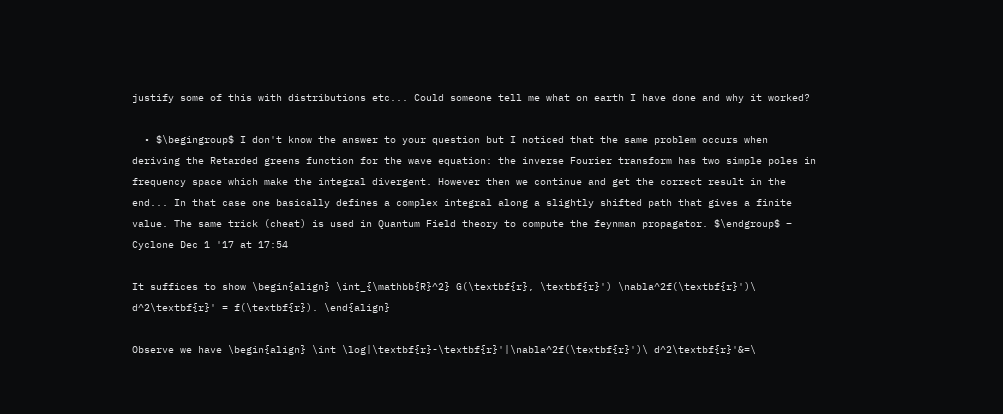justify some of this with distributions etc... Could someone tell me what on earth I have done and why it worked?

  • $\begingroup$ I don't know the answer to your question but I noticed that the same problem occurs when deriving the Retarded greens function for the wave equation: the inverse Fourier transform has two simple poles in frequency space which make the integral divergent. However then we continue and get the correct result in the end... In that case one basically defines a complex integral along a slightly shifted path that gives a finite value. The same trick (cheat) is used in Quantum Field theory to compute the feynman propagator. $\endgroup$ – Cyclone Dec 1 '17 at 17:54

It suffices to show \begin{align} \int_{\mathbb{R}^2} G(\textbf{r}, \textbf{r}') \nabla^2f(\textbf{r}')\ d^2\textbf{r}' = f(\textbf{r}). \end{align}

Observe we have \begin{align} \int \log|\textbf{r}-\textbf{r}'|\nabla^2f(\textbf{r}')\ d^2\textbf{r}'&=\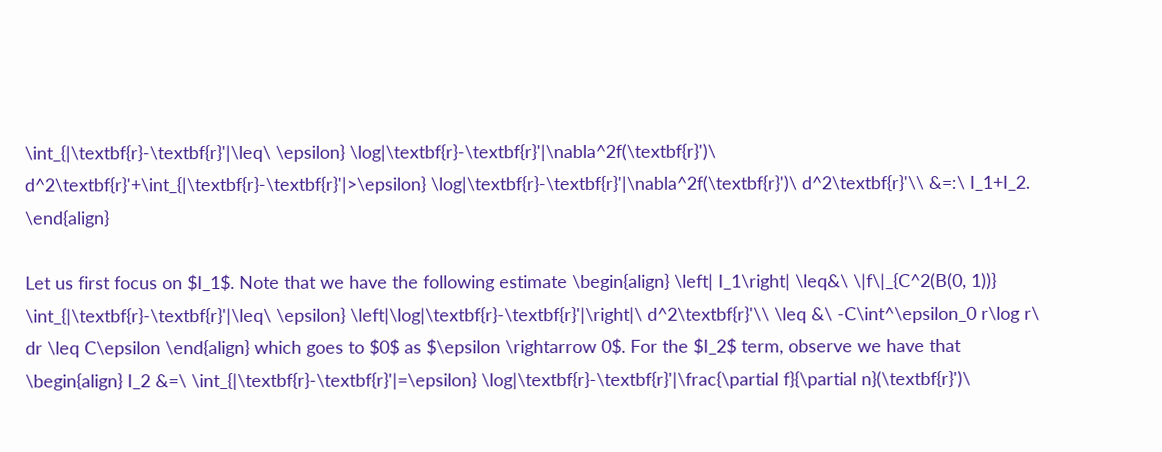\int_{|\textbf{r}-\textbf{r}'|\leq\ \epsilon} \log|\textbf{r}-\textbf{r}'|\nabla^2f(\textbf{r}')\ d^2\textbf{r}'+\int_{|\textbf{r}-\textbf{r}'|>\epsilon} \log|\textbf{r}-\textbf{r}'|\nabla^2f(\textbf{r}')\ d^2\textbf{r}'\\ &=:\ I_1+I_2. \end{align}

Let us first focus on $I_1$. Note that we have the following estimate \begin{align} \left| I_1\right| \leq&\ \|f\|_{C^2(B(0, 1))} \int_{|\textbf{r}-\textbf{r}'|\leq\ \epsilon} \left|\log|\textbf{r}-\textbf{r}'|\right|\ d^2\textbf{r}'\\ \leq &\ -C\int^\epsilon_0 r\log r\ dr \leq C\epsilon \end{align} which goes to $0$ as $\epsilon \rightarrow 0$. For the $I_2$ term, observe we have that \begin{align} I_2 &=\ \int_{|\textbf{r}-\textbf{r}'|=\epsilon} \log|\textbf{r}-\textbf{r}'|\frac{\partial f}{\partial n}(\textbf{r}')\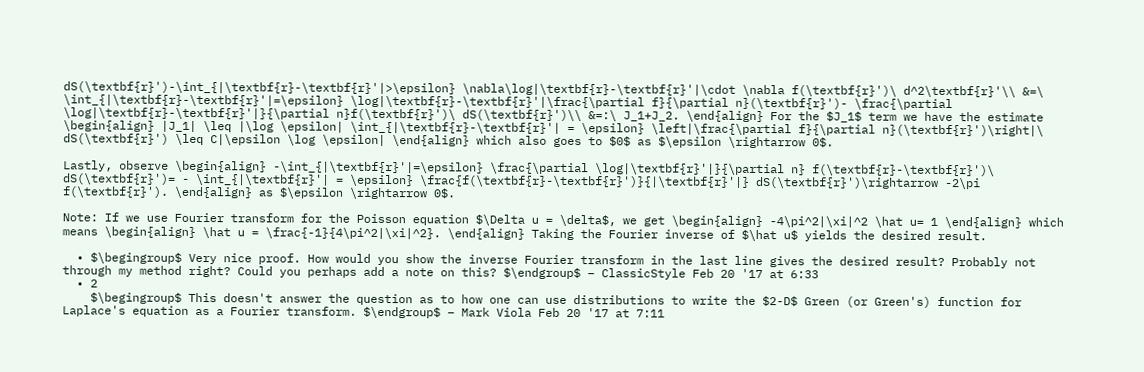dS(\textbf{r}')-\int_{|\textbf{r}-\textbf{r}'|>\epsilon} \nabla\log|\textbf{r}-\textbf{r}'|\cdot \nabla f(\textbf{r}')\ d^2\textbf{r}'\\ &=\ \int_{|\textbf{r}-\textbf{r}'|=\epsilon} \log|\textbf{r}-\textbf{r}'|\frac{\partial f}{\partial n}(\textbf{r}')- \frac{\partial \log|\textbf{r}-\textbf{r}'|}{\partial n}f(\textbf{r}')\ dS(\textbf{r}')\\ &=:\ J_1+J_2. \end{align} For the $J_1$ term we have the estimate \begin{align} |J_1| \leq |\log \epsilon| \int_{|\textbf{r}-\textbf{r}'| = \epsilon} \left|\frac{\partial f}{\partial n}(\textbf{r}')\right|\ dS(\textbf{r}') \leq C|\epsilon \log \epsilon| \end{align} which also goes to $0$ as $\epsilon \rightarrow 0$.

Lastly, observe \begin{align} -\int_{|\textbf{r}'|=\epsilon} \frac{\partial \log|\textbf{r}'|}{\partial n} f(\textbf{r}-\textbf{r}')\ dS(\textbf{r}')= - \int_{|\textbf{r}'| = \epsilon} \frac{f(\textbf{r}-\textbf{r}')}{|\textbf{r}'|} dS(\textbf{r}')\rightarrow -2\pi f(\textbf{r}'). \end{align} as $\epsilon \rightarrow 0$.

Note: If we use Fourier transform for the Poisson equation $\Delta u = \delta$, we get \begin{align} -4\pi^2|\xi|^2 \hat u= 1 \end{align} which means \begin{align} \hat u = \frac{-1}{4\pi^2|\xi|^2}. \end{align} Taking the Fourier inverse of $\hat u$ yields the desired result.

  • $\begingroup$ Very nice proof. How would you show the inverse Fourier transform in the last line gives the desired result? Probably not through my method right? Could you perhaps add a note on this? $\endgroup$ – ClassicStyle Feb 20 '17 at 6:33
  • 2
    $\begingroup$ This doesn't answer the question as to how one can use distributions to write the $2-D$ Green (or Green's) function for Laplace's equation as a Fourier transform. $\endgroup$ – Mark Viola Feb 20 '17 at 7:11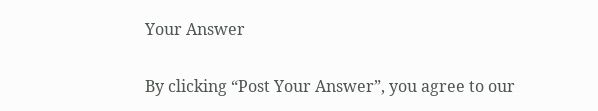Your Answer

By clicking “Post Your Answer”, you agree to our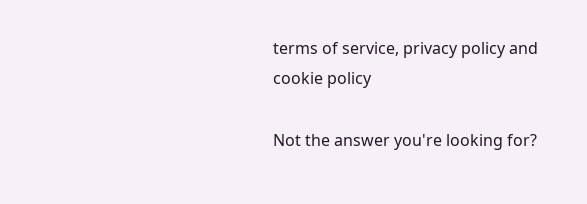terms of service, privacy policy and cookie policy

Not the answer you're looking for?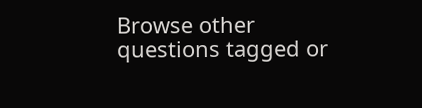Browse other questions tagged or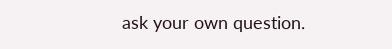ask your own question.